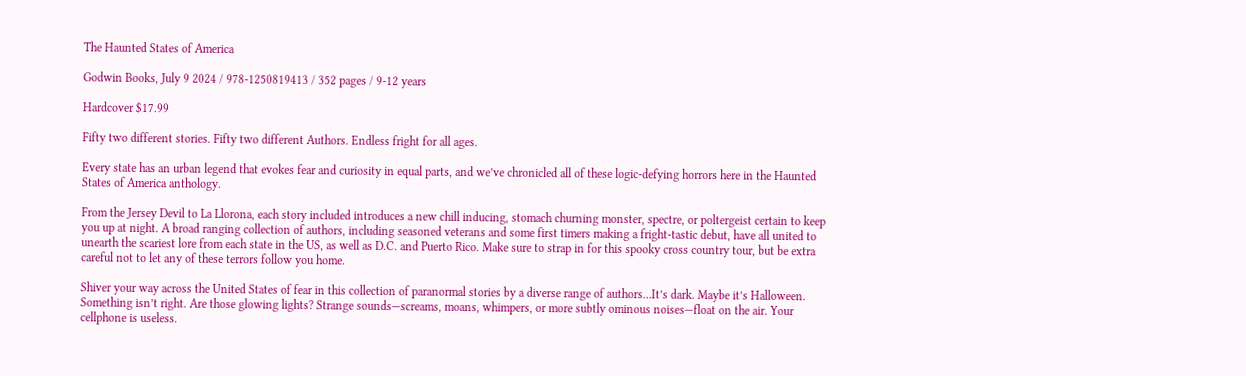The Haunted States of America

Godwin Books, July 9 2024 / 978-1250819413 / 352 pages / 9-12 years

Hardcover $17.99

Fifty two different stories. Fifty two different Authors. Endless fright for all ages.

Every state has an urban legend that evokes fear and curiosity in equal parts, and we’ve chronicled all of these logic-defying horrors here in the Haunted States of America anthology.

From the Jersey Devil to La Llorona, each story included introduces a new chill inducing, stomach churning monster, spectre, or poltergeist certain to keep you up at night. A broad ranging collection of authors, including seasoned veterans and some first timers making a fright-tastic debut, have all united to unearth the scariest lore from each state in the US, as well as D.C. and Puerto Rico. Make sure to strap in for this spooky cross country tour, but be extra careful not to let any of these terrors follow you home.

Shiver your way across the United States of fear in this collection of paranormal stories by a diverse range of authors…It’s dark. Maybe it’s Halloween. Something isn’t right. Are those glowing lights? Strange sounds—screams, moans, whimpers, or more subtly ominous noises—float on the air. Your cellphone is useless.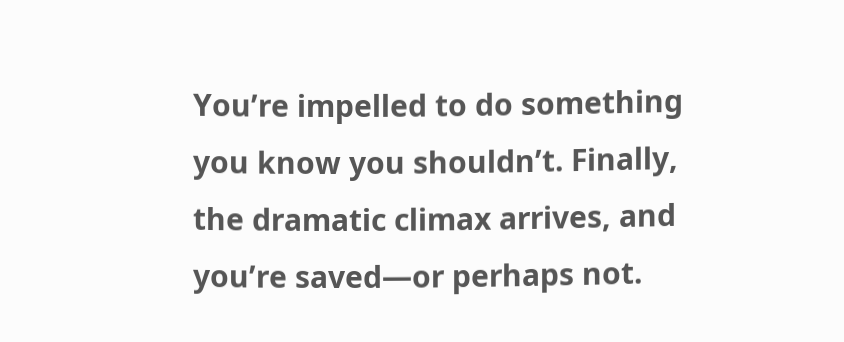You’re impelled to do something you know you shouldn’t. Finally, the dramatic climax arrives, and you’re saved—or perhaps not.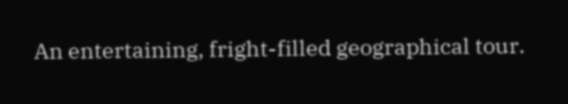An entertaining, fright-filled geographical tour.